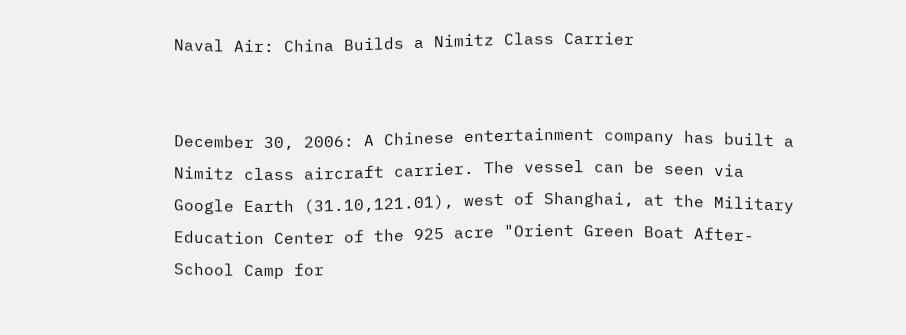Naval Air: China Builds a Nimitz Class Carrier


December 30, 2006: A Chinese entertainment company has built a Nimitz class aircraft carrier. The vessel can be seen via Google Earth (31.10,121.01), west of Shanghai, at the Military Education Center of the 925 acre "Orient Green Boat After-School Camp for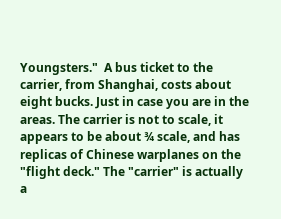Youngsters."  A bus ticket to the carrier, from Shanghai, costs about eight bucks. Just in case you are in the areas. The carrier is not to scale, it appears to be about ¾ scale, and has replicas of Chinese warplanes on the "flight deck." The "carrier" is actually a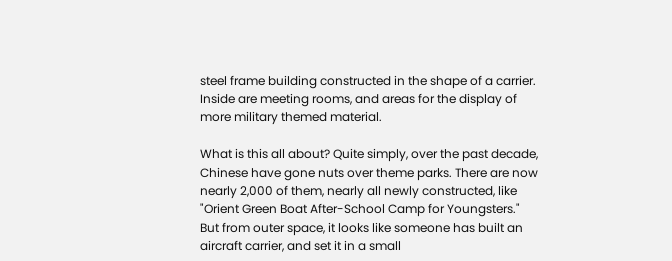steel frame building constructed in the shape of a carrier. Inside are meeting rooms, and areas for the display of more military themed material.

What is this all about? Quite simply, over the past decade, Chinese have gone nuts over theme parks. There are now nearly 2,000 of them, nearly all newly constructed, like "Orient Green Boat After-School Camp for Youngsters." But from outer space, it looks like someone has built an aircraft carrier, and set it in a small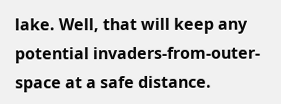lake. Well, that will keep any potential invaders-from-outer-space at a safe distance.